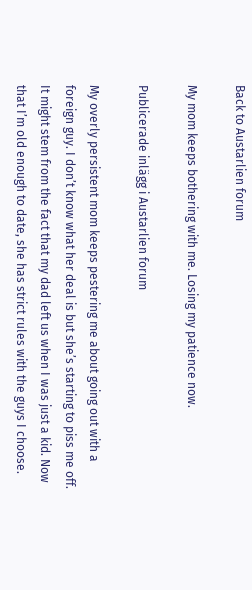Back to Austarlien forum

My mom keeps bothering with me. Losing my patience now.

Publicerade inlägg i Austarlien forum

My overly persistent mom keeps pestering me about going out with a foreign guy. I don’t know what her deal is but she’s starting to piss me off. It might stem from the fact that my dad left us when I was just a kid. Now that I’m old enough to date, she has strict rules with the guys I choose.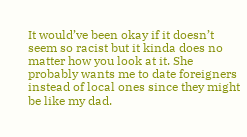It would’ve been okay if it doesn’t seem so racist but it kinda does no matter how you look at it. She probably wants me to date foreigners instead of local ones since they might be like my dad.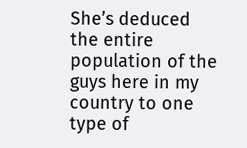She’s deduced the entire population of the guys here in my country to one type of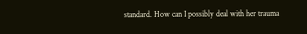standard. How can I possibly deal with her trauma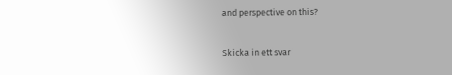and perspective on this?

Skicka in ett svar